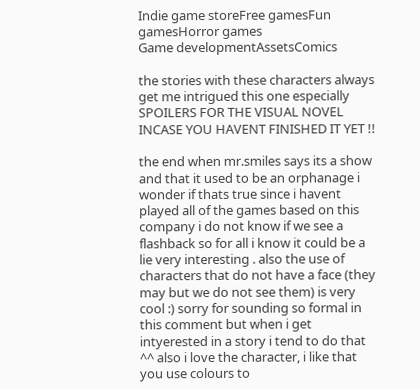Indie game storeFree gamesFun gamesHorror games
Game developmentAssetsComics

the stories with these characters always get me intrigued this one especially SPOILERS FOR THE VISUAL NOVEL INCASE YOU HAVENT FINISHED IT YET !!

the end when mr.smiles says its a show and that it used to be an orphanage i wonder if thats true since i havent played all of the games based on this company i do not know if we see a flashback so for all i know it could be a lie very interesting . also the use of characters that do not have a face (they may but we do not see them) is very cool :) sorry for sounding so formal in this comment but when i get intyerested in a story i tend to do that ^^ also i love the character, i like that you use colours to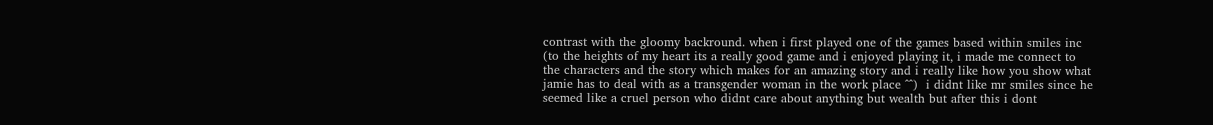contrast with the gloomy backround. when i first played one of the games based within smiles inc (to the heights of my heart its a really good game and i enjoyed playing it, i made me connect to the characters and the story which makes for an amazing story and i really like how you show what jamie has to deal with as a transgender woman in the work place ^^)  i didnt like mr smiles since he seemed like a cruel person who didnt care about anything but wealth but after this i dont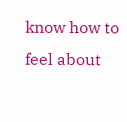know how to feel about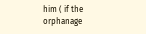him ( if the orphanage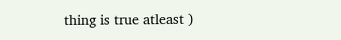thing is true atleast )